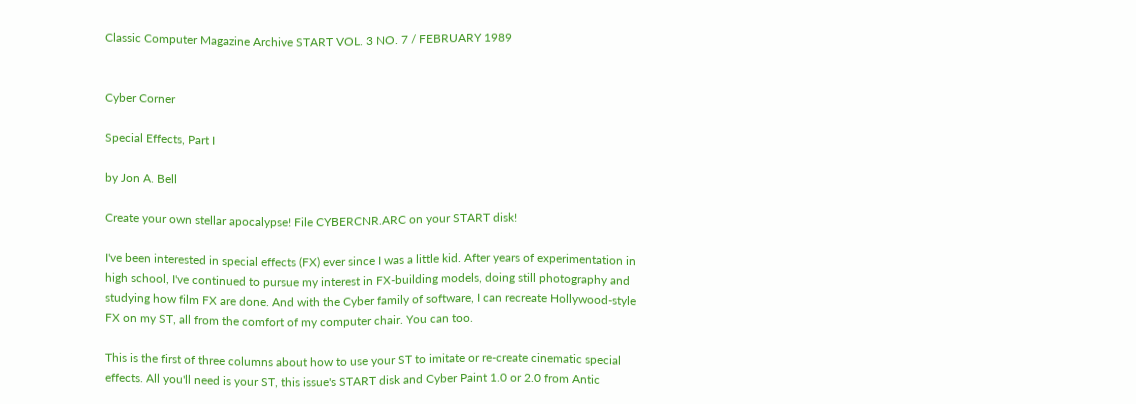Classic Computer Magazine Archive START VOL. 3 NO. 7 / FEBRUARY 1989


Cyber Corner

Special Effects, Part I

by Jon A. Bell

Create your own stellar apocalypse! File CYBERCNR.ARC on your START disk!

I've been interested in special effects (FX) ever since I was a little kid. After years of experimentation in high school, I've continued to pursue my interest in FX-building models, doing still photography and studying how film FX are done. And with the Cyber family of software, I can recreate Hollywood-style FX on my ST, all from the comfort of my computer chair. You can too.

This is the first of three columns about how to use your ST to imitate or re-create cinematic special effects. All you'll need is your ST, this issue's START disk and Cyber Paint 1.0 or 2.0 from Antic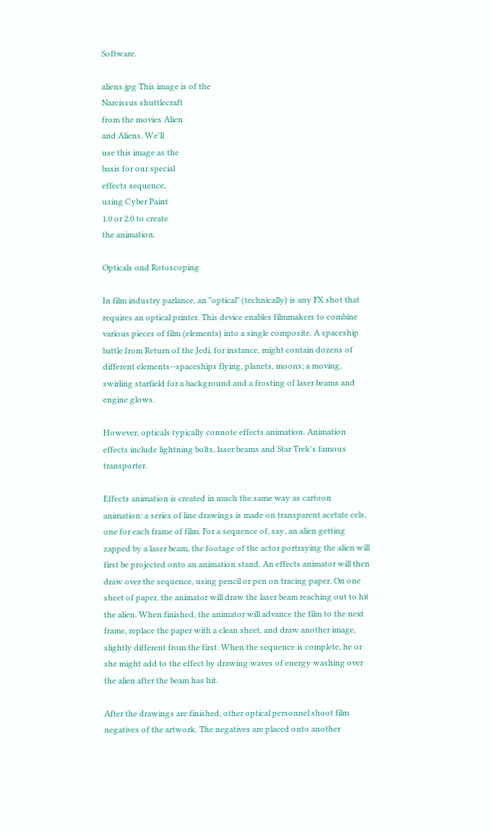Software.

aliens.jpg This image is of the
Narcissus shuttlecraft
from the movies Alien
and Aliens. We'll
use this image as the
basis for our special
effects sequence,
using Cyber Paint
1.0 or 2.0 to create
the animation.

Opticals ond Rotoscoping

In film industry parlance, an "optical" (technically) is any FX shot that requires an optical printer. This device enables filmmakers to combine various pieces of film (elements) into a single composite. A spaceship battle from Return of the Jedi, for instance, might contain dozens of different elements--spaceships flying, planets, moons; a moving, swirling starfield for a background and a frosting of laser beams and engine glows.

However, opticals typically connote effects animation. Animation effects include lightning bolts, laser beams and Star Trek's famous transporter.

Effects animation is created in much the same way as cartoon animation: a series of line drawings is made on transparent acetate cels, one for each frame of film. For a sequence of, say, an alien getting zapped by a laser beam, the footage of the actor portraying the alien will first be projected onto an animation stand. An effects animator will then draw over the sequence, using pencil or pen on tracing paper. On one sheet of paper, the animator will draw the laser beam reaching out to hit the alien. When finished, the animator will advance the film to the next frame, replace the paper with a clean sheet, and draw another image, slightly different from the first. When the sequence is complete, he or she might add to the effect by drawing waves of energy washing over the alien after the beam has hit.

After the drawings are finished, other optical personnel shoot film negatives of the artwork. The negatives are placed onto another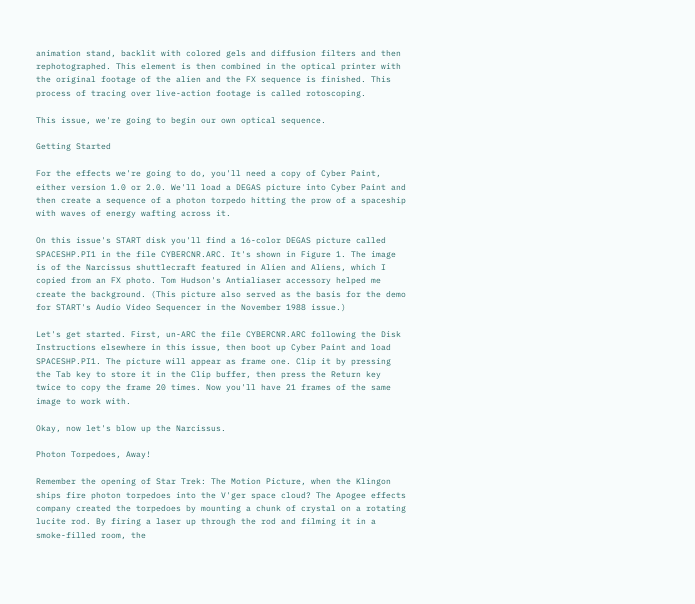animation stand, backlit with colored gels and diffusion filters and then rephotographed. This element is then combined in the optical printer with the original footage of the alien and the FX sequence is finished. This process of tracing over live-action footage is called rotoscoping.

This issue, we're going to begin our own optical sequence.

Getting Started

For the effects we're going to do, you'll need a copy of Cyber Paint, either version 1.0 or 2.0. We'll load a DEGAS picture into Cyber Paint and then create a sequence of a photon torpedo hitting the prow of a spaceship with waves of energy wafting across it.

On this issue's START disk you'll find a 16-color DEGAS picture called SPACESHP.PI1 in the file CYBERCNR.ARC. It's shown in Figure 1. The image is of the Narcissus shuttlecraft featured in Alien and Aliens, which I copied from an FX photo. Tom Hudson's Antialiaser accessory helped me create the background. (This picture also served as the basis for the demo for START's Audio Video Sequencer in the November 1988 issue.)

Let's get started. First, un-ARC the file CYBERCNR.ARC following the Disk Instructions elsewhere in this issue, then boot up Cyber Paint and load SPACESHP.PI1. The picture will appear as frame one. Clip it by pressing the Tab key to store it in the Clip buffer, then press the Return key twice to copy the frame 20 times. Now you'll have 21 frames of the same image to work with.

Okay, now let's blow up the Narcissus.

Photon Torpedoes, Away!

Remember the opening of Star Trek: The Motion Picture, when the Klingon ships fire photon torpedoes into the V'ger space cloud? The Apogee effects company created the torpedoes by mounting a chunk of crystal on a rotating lucite rod. By firing a laser up through the rod and filming it in a smoke-filled room, the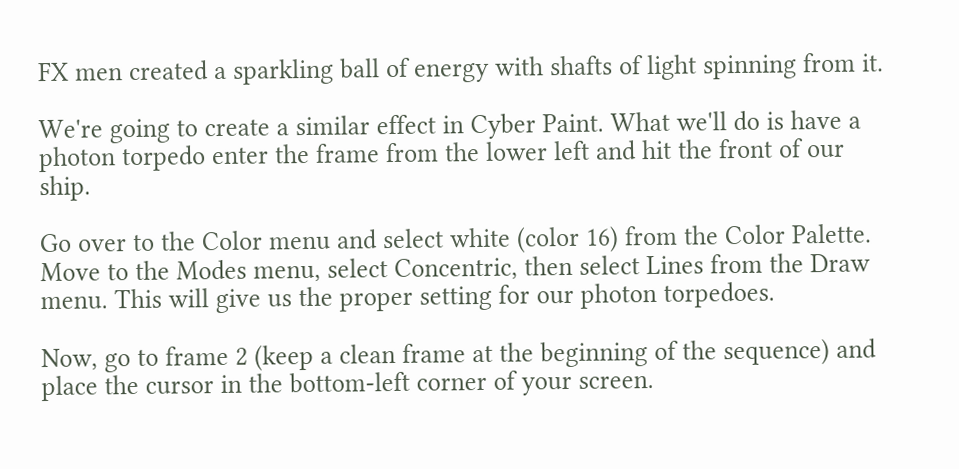FX men created a sparkling ball of energy with shafts of light spinning from it.

We're going to create a similar effect in Cyber Paint. What we'll do is have a photon torpedo enter the frame from the lower left and hit the front of our ship.

Go over to the Color menu and select white (color 16) from the Color Palette. Move to the Modes menu, select Concentric, then select Lines from the Draw menu. This will give us the proper setting for our photon torpedoes.

Now, go to frame 2 (keep a clean frame at the beginning of the sequence) and place the cursor in the bottom-left corner of your screen.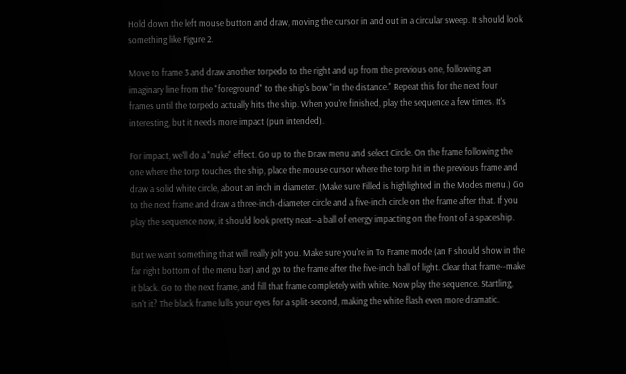Hold down the left mouse button and draw, moving the cursor in and out in a circular sweep. It should look something like Figure 2.

Move to frame 3 and draw another torpedo to the right and up from the previous one, following an imaginary line from the "foreground" to the ship's bow "in the distance." Repeat this for the next four frames until the torpedo actually hits the ship. When you're finished, play the sequence a few times. It's interesting, but it needs more impact (pun intended).

For impact, we'll do a "nuke" effect. Go up to the Draw menu and select Circle. On the frame following the one where the torp touches the ship, place the mouse cursor where the torp hit in the previous frame and draw a solid white circle, about an inch in diameter. (Make sure Filled is highlighted in the Modes menu.) Go to the next frame and draw a three-inch-diameter circle and a five-inch circle on the frame after that. If you play the sequence now, it should look pretty neat--a ball of energy impacting on the front of a spaceship.

But we want something that will really jolt you. Make sure you're in To Frame mode (an F should show in the far right bottom of the menu bar) and go to the frame after the five-inch ball of light. Clear that frame--make it black. Go to the next frame, and fill that frame completely with white. Now play the sequence. Startling, isn't it? The black frame lulls your eyes for a split-second, making the white flash even more dramatic.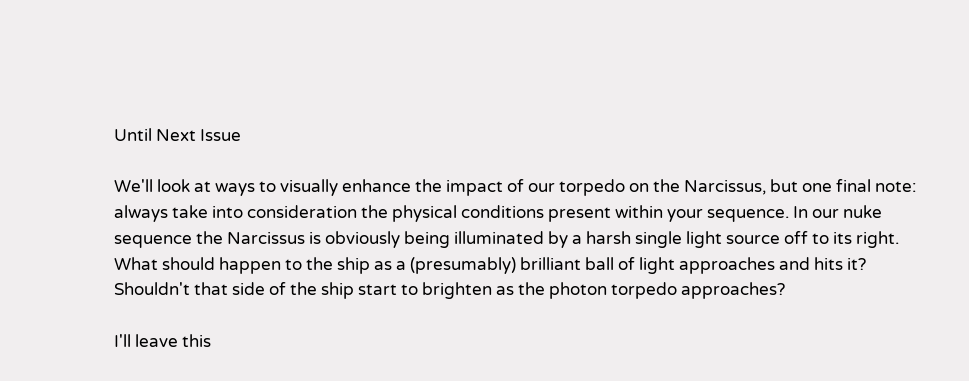Until Next Issue

We'll look at ways to visually enhance the impact of our torpedo on the Narcissus, but one final note: always take into consideration the physical conditions present within your sequence. In our nuke sequence the Narcissus is obviously being illuminated by a harsh single light source off to its right. What should happen to the ship as a (presumably) brilliant ball of light approaches and hits it? Shouldn't that side of the ship start to brighten as the photon torpedo approaches?

I'll leave this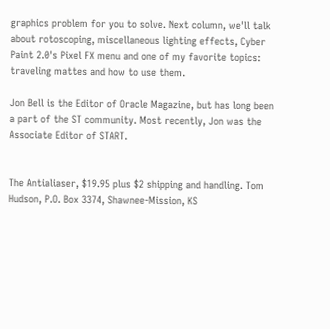graphics problem for you to solve. Next column, we'll talk about rotoscoping, miscellaneous lighting effects, Cyber Paint 2.0's Pixel FX menu and one of my favorite topics: traveling mattes and how to use them.

Jon Bell is the Editor of Oracle Magazine, but has long been a part of the ST community. Most recently, Jon was the Associate Editor of START.


The Antialiaser, $19.95 plus $2 shipping and handling. Tom Hudson, P.O. Box 3374, Shawnee-Mission, KS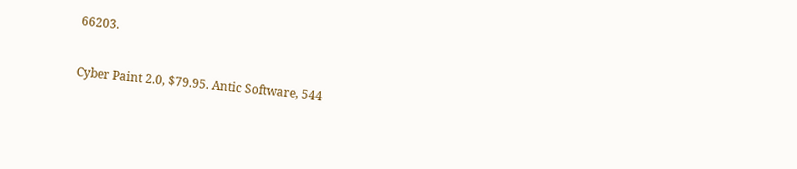66203.

Cyber Paint 2.0, $79.95. Antic Software, 544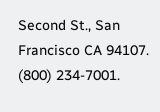Second St., San Francisco CA 94107. (800) 234-7001.